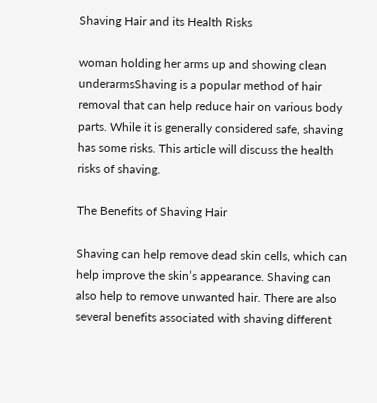Shaving Hair and its Health Risks

woman holding her arms up and showing clean underarmsShaving is a popular method of hair removal that can help reduce hair on various body parts. While it is generally considered safe, shaving has some risks. This article will discuss the health risks of shaving.

The Benefits of Shaving Hair

Shaving can help remove dead skin cells, which can help improve the skin’s appearance. Shaving can also help to remove unwanted hair. There are also several benefits associated with shaving different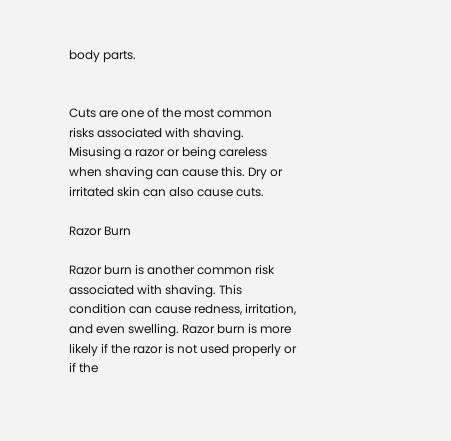body parts.


Cuts are one of the most common risks associated with shaving. Misusing a razor or being careless when shaving can cause this. Dry or irritated skin can also cause cuts.

Razor Burn

Razor burn is another common risk associated with shaving. This condition can cause redness, irritation, and even swelling. Razor burn is more likely if the razor is not used properly or if the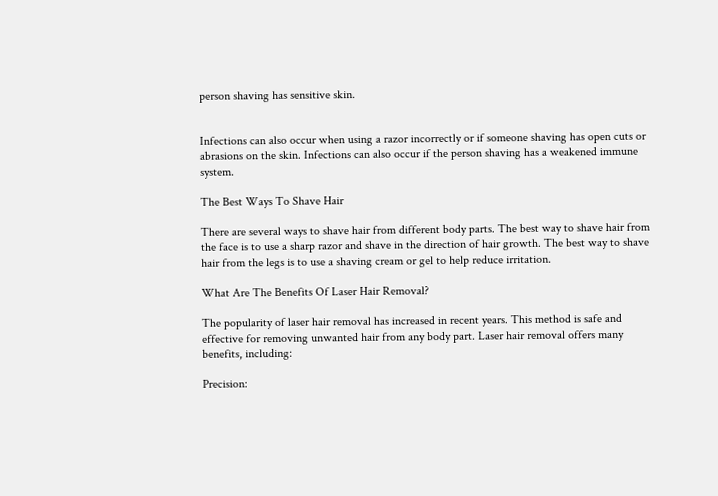person shaving has sensitive skin.


Infections can also occur when using a razor incorrectly or if someone shaving has open cuts or abrasions on the skin. Infections can also occur if the person shaving has a weakened immune system.

The Best Ways To Shave Hair

There are several ways to shave hair from different body parts. The best way to shave hair from the face is to use a sharp razor and shave in the direction of hair growth. The best way to shave hair from the legs is to use a shaving cream or gel to help reduce irritation.

What Are The Benefits Of Laser Hair Removal?

The popularity of laser hair removal has increased in recent years. This method is safe and effective for removing unwanted hair from any body part. Laser hair removal offers many benefits, including:

Precision: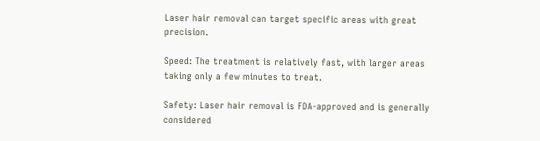Laser hair removal can target specific areas with great precision.

Speed: The treatment is relatively fast, with larger areas taking only a few minutes to treat.

Safety: Laser hair removal is FDA-approved and is generally considered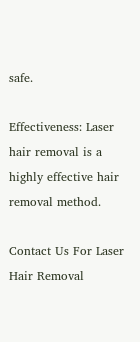safe.

Effectiveness: Laser hair removal is a highly effective hair removal method.

Contact Us For Laser Hair Removal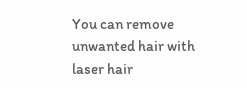You can remove unwanted hair with laser hair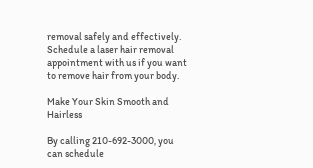removal safely and effectively. Schedule a laser hair removal appointment with us if you want to remove hair from your body.

Make Your Skin Smooth and Hairless

By calling 210-692-3000, you can schedule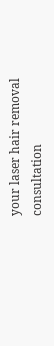your laser hair removal consultation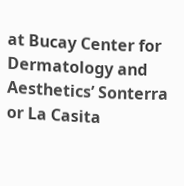at Bucay Center for Dermatology and Aesthetics’ Sonterra or La Casita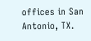offices in San Antonio, TX.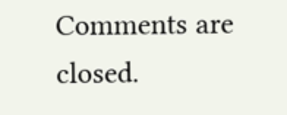Comments are closed.